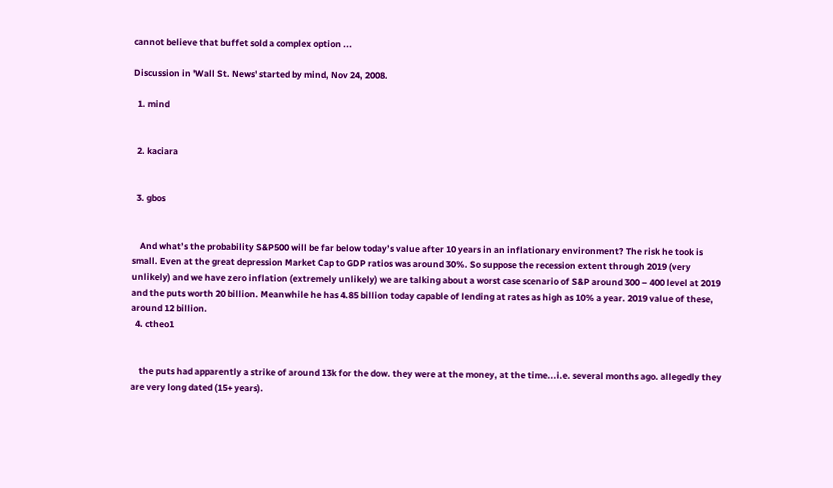cannot believe that buffet sold a complex option ...

Discussion in 'Wall St. News' started by mind, Nov 24, 2008.

  1. mind


  2. kaciara


  3. gbos


    And what’s the probability S&P500 will be far below today’s value after 10 years in an inflationary environment? The risk he took is small. Even at the great depression Market Cap to GDP ratios was around 30%. So suppose the recession extent through 2019 (very unlikely) and we have zero inflation (extremely unlikely) we are talking about a worst case scenario of S&P around 300 – 400 level at 2019 and the puts worth 20 billion. Meanwhile he has 4.85 billion today capable of lending at rates as high as 10% a year. 2019 value of these, around 12 billion.
  4. ctheo1


    the puts had apparently a strike of around 13k for the dow. they were at the money, at the time...i.e. several months ago. allegedly they are very long dated (15+ years).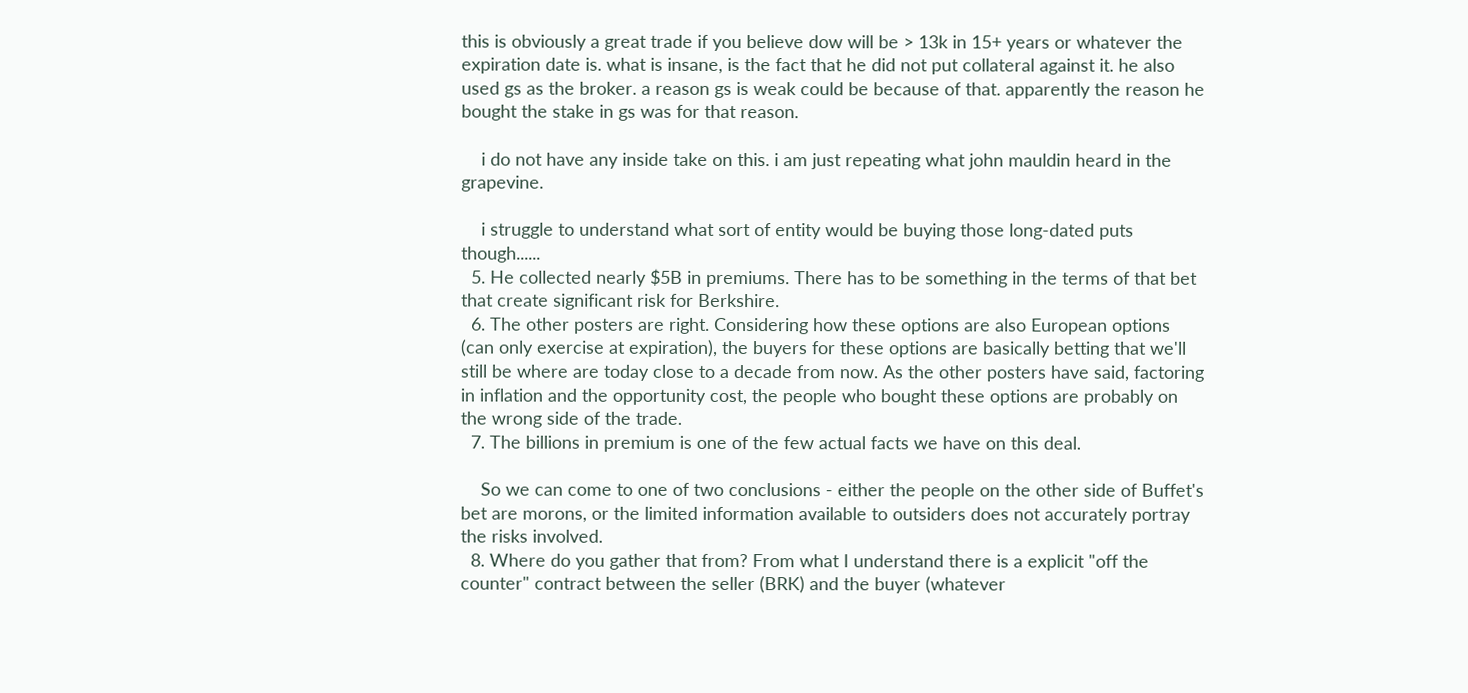this is obviously a great trade if you believe dow will be > 13k in 15+ years or whatever the expiration date is. what is insane, is the fact that he did not put collateral against it. he also used gs as the broker. a reason gs is weak could be because of that. apparently the reason he bought the stake in gs was for that reason.

    i do not have any inside take on this. i am just repeating what john mauldin heard in the grapevine.

    i struggle to understand what sort of entity would be buying those long-dated puts though......
  5. He collected nearly $5B in premiums. There has to be something in the terms of that bet that create significant risk for Berkshire.
  6. The other posters are right. Considering how these options are also European options (can only exercise at expiration), the buyers for these options are basically betting that we'll still be where are today close to a decade from now. As the other posters have said, factoring in inflation and the opportunity cost, the people who bought these options are probably on the wrong side of the trade.
  7. The billions in premium is one of the few actual facts we have on this deal.

    So we can come to one of two conclusions - either the people on the other side of Buffet's bet are morons, or the limited information available to outsiders does not accurately portray the risks involved.
  8. Where do you gather that from? From what I understand there is a explicit "off the counter" contract between the seller (BRK) and the buyer (whatever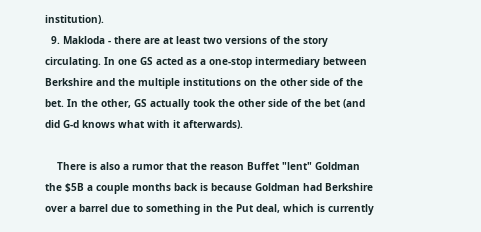institution).
  9. Makloda - there are at least two versions of the story circulating. In one GS acted as a one-stop intermediary between Berkshire and the multiple institutions on the other side of the bet. In the other, GS actually took the other side of the bet (and did G-d knows what with it afterwards).

    There is also a rumor that the reason Buffet "lent" Goldman the $5B a couple months back is because Goldman had Berkshire over a barrel due to something in the Put deal, which is currently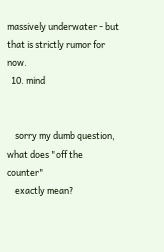massively underwater - but that is strictly rumor for now.
  10. mind


    sorry my dumb question, what does "off the counter"
    exactly mean?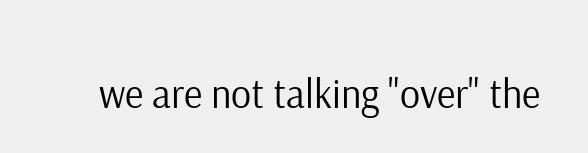we are not talking "over" the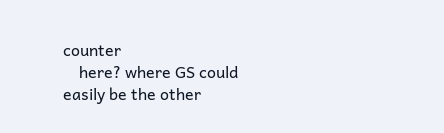counter
    here? where GS could easily be the other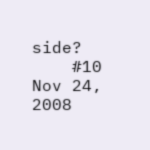side?
    #10     Nov 24, 2008